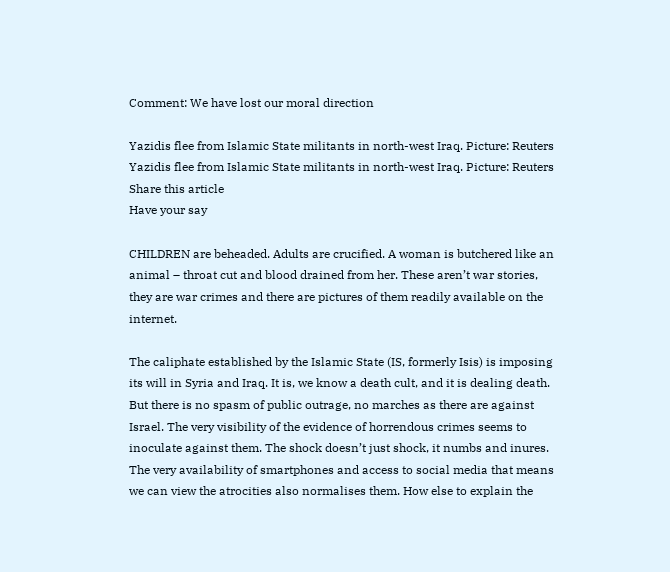Comment: We have lost our moral direction

Yazidis flee from Islamic State militants in north-west Iraq. Picture: Reuters
Yazidis flee from Islamic State militants in north-west Iraq. Picture: Reuters
Share this article
Have your say

CHILDREN are beheaded. Adults are crucified. A woman is butchered like an animal – throat cut and blood drained from her. These aren’t war stories, they are war crimes and there are pictures of them readily available on the internet.

The caliphate established by the Islamic State (IS, formerly Isis) is imposing its will in Syria and Iraq. It is, we know a death cult, and it is dealing death. But there is no spasm of public outrage, no marches as there are against Israel. The very visibility of the evidence of horrendous crimes seems to inoculate against them. The shock doesn’t just shock, it numbs and inures. The very availability of smartphones and access to social media that means we can view the atrocities also normalises them. How else to explain the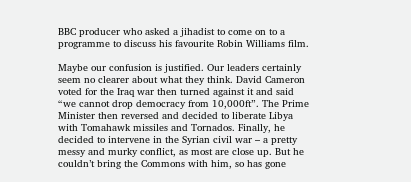BBC producer who asked a jihadist to come on to a programme to discuss his favourite Robin Williams film.

Maybe our confusion is justified. Our leaders certainly seem no clearer about what they think. David Cameron voted for the Iraq war then turned against it and said “we cannot drop democracy from 10,000ft”. The Prime Minister then reversed and decided to liberate Libya with Tomahawk missiles and Tornados. Finally, he decided to intervene in the Syrian civil war – a pretty messy and murky conflict, as most are close up. But he couldn’t bring the Commons with him, so has gone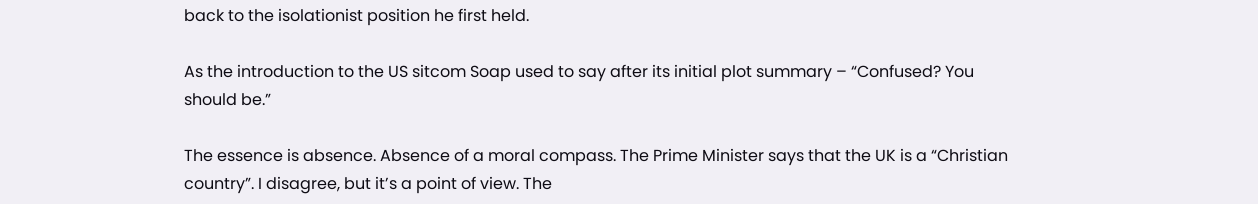back to the isolationist position he first held.

As the introduction to the US sitcom Soap used to say after its initial plot summary – “Confused? You should be.”

The essence is absence. Absence of a moral compass. The Prime Minister says that the UK is a “Christian country”. I disagree, but it’s a point of view. The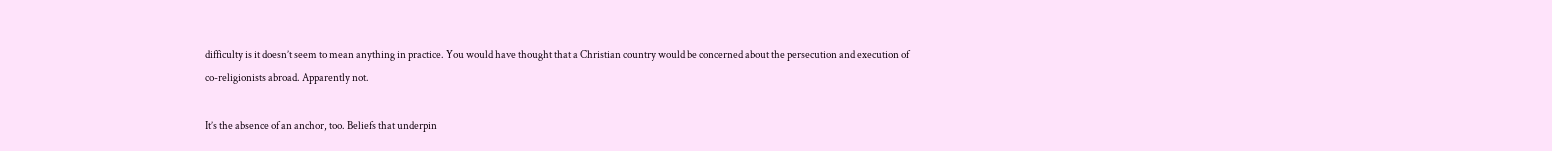difficulty is it doesn’t seem to mean anything in practice. You would have thought that a Christian country would be concerned about the persecution and execution of
co-religionists abroad. Apparently not.

It’s the absence of an anchor, too. Beliefs that underpin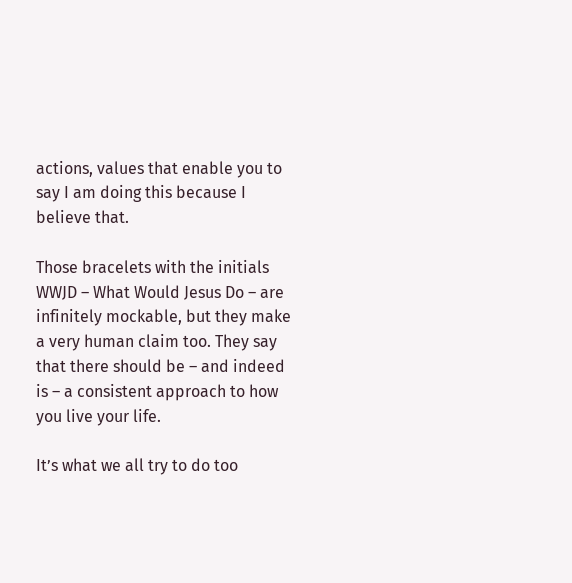actions, values that enable you to say I am doing this because I believe that.

Those bracelets with the initials WWJD – What Would Jesus Do – are infinitely mockable, but they make a very human claim too. They say that there should be – and indeed is – a consistent approach to how you live your life.

It’s what we all try to do too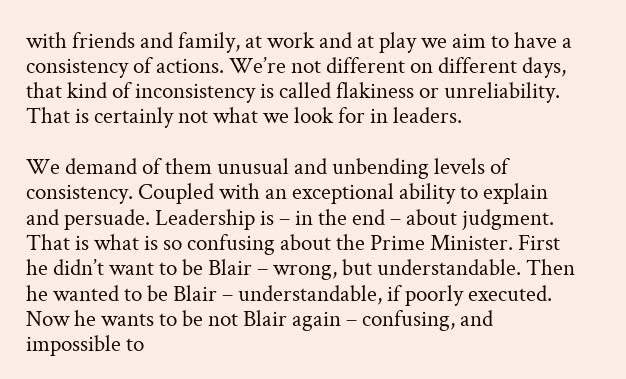with friends and family, at work and at play we aim to have a consistency of actions. We’re not different on different days, that kind of inconsistency is called flakiness or unreliability. That is certainly not what we look for in leaders.

We demand of them unusual and unbending levels of consistency. Coupled with an exceptional ability to explain and persuade. Leadership is – in the end – about judgment. That is what is so confusing about the Prime Minister. First he didn’t want to be Blair – wrong, but understandable. Then he wanted to be Blair – understandable, if poorly executed. Now he wants to be not Blair again – confusing, and impossible to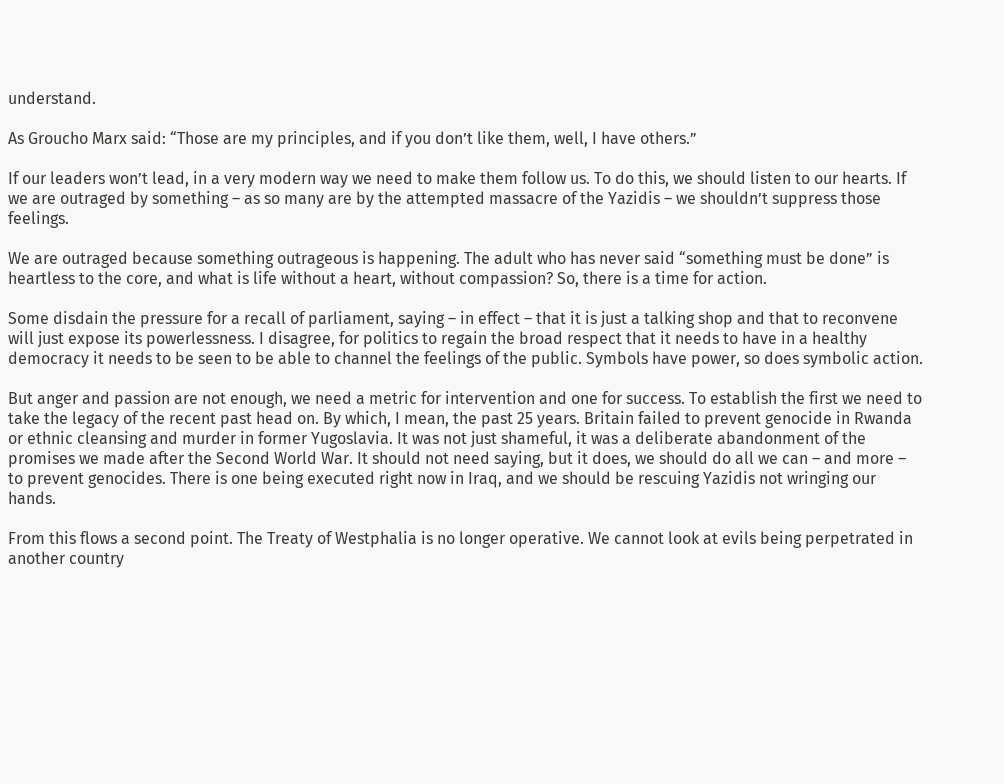understand.

As Groucho Marx said: “Those are my principles, and if you don’t like them, well, I have others.”

If our leaders won’t lead, in a very modern way we need to make them follow us. To do this, we should listen to our hearts. If we are outraged by something – as so many are by the attempted massacre of the Yazidis – we shouldn’t suppress those feelings.

We are outraged because something outrageous is happening. The adult who has never said “something must be done” is heartless to the core, and what is life without a heart, without compassion? So, there is a time for action.

Some disdain the pressure for a recall of parliament, saying – in effect – that it is just a talking shop and that to reconvene will just expose its powerlessness. I disagree, for politics to regain the broad respect that it needs to have in a healthy democracy it needs to be seen to be able to channel the feelings of the public. Symbols have power, so does symbolic action.

But anger and passion are not enough, we need a metric for intervention and one for success. To establish the first we need to take the legacy of the recent past head on. By which, I mean, the past 25 years. Britain failed to prevent genocide in Rwanda or ethnic cleansing and murder in former Yugoslavia. It was not just shameful, it was a deliberate abandonment of the promises we made after the Second World War. It should not need saying, but it does, we should do all we can – and more – to prevent genocides. There is one being executed right now in Iraq, and we should be rescuing Yazidis not wringing our hands.

From this flows a second point. The Treaty of Westphalia is no longer operative. We cannot look at evils being perpetrated in another country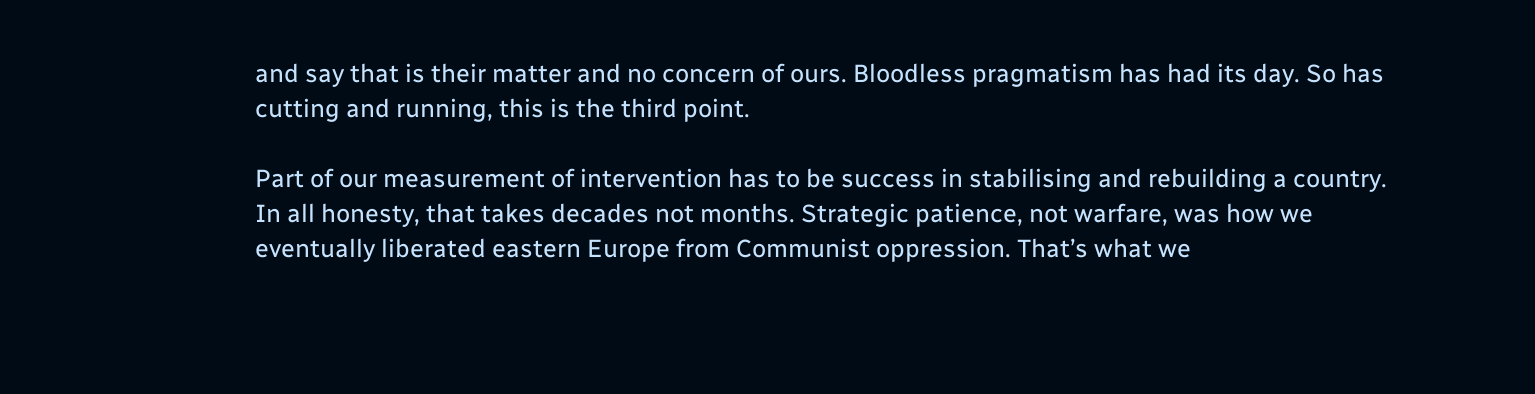and say that is their matter and no concern of ours. Bloodless pragmatism has had its day. So has cutting and running, this is the third point.

Part of our measurement of intervention has to be success in stabilising and rebuilding a country. In all honesty, that takes decades not months. Strategic patience, not warfare, was how we eventually liberated eastern Europe from Communist oppression. That’s what we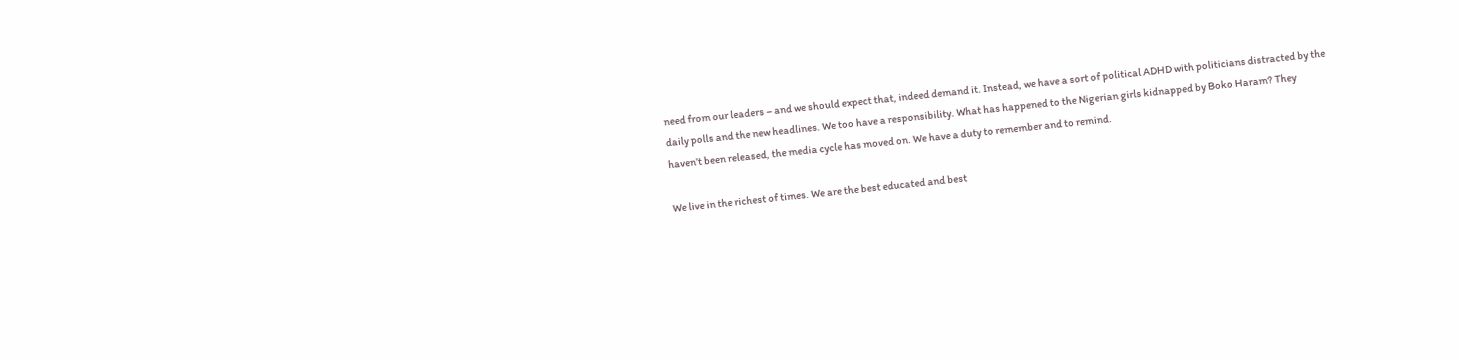need from our leaders – and we should expect that, indeed demand it. Instead, we have a sort of political ADHD with politicians distracted by the daily polls and the new headlines. We too have a responsibility. What has happened to the Nigerian girls kidnapped by Boko Haram? They haven’t been released, the media cycle has moved on. We have a duty to remember and to remind.

We live in the richest of times. We are the best educated and best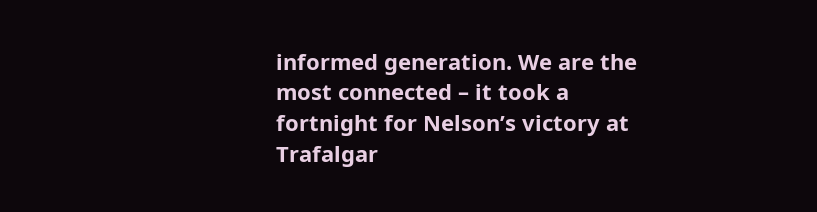informed generation. We are the most connected – it took a fortnight for Nelson’s victory at Trafalgar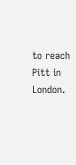to reach Pitt in London.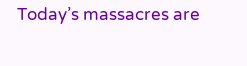Today’s massacres are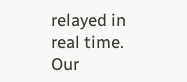relayed in real time. Our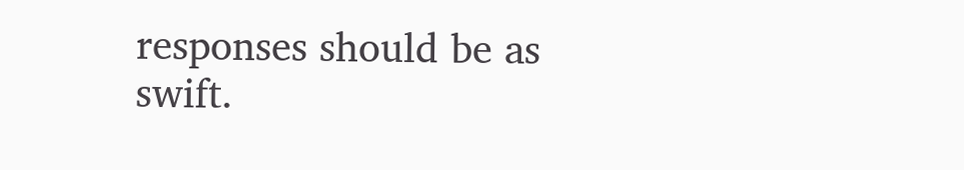responses should be as swift.